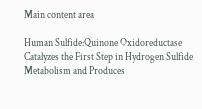Main content area

Human Sulfide:Quinone Oxidoreductase Catalyzes the First Step in Hydrogen Sulfide Metabolism and Produces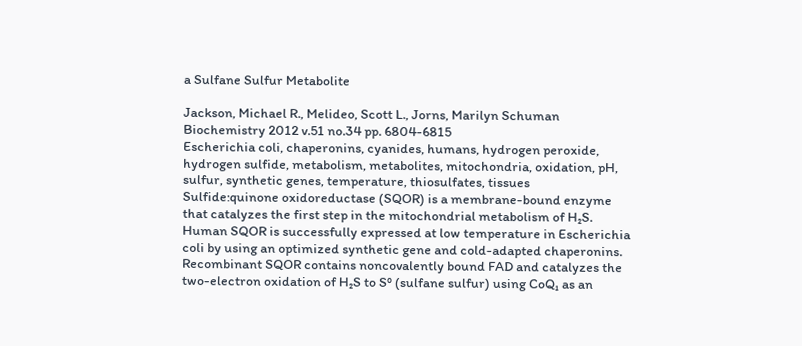a Sulfane Sulfur Metabolite

Jackson, Michael R., Melideo, Scott L., Jorns, Marilyn Schuman
Biochemistry 2012 v.51 no.34 pp. 6804-6815
Escherichia coli, chaperonins, cyanides, humans, hydrogen peroxide, hydrogen sulfide, metabolism, metabolites, mitochondria, oxidation, pH, sulfur, synthetic genes, temperature, thiosulfates, tissues
Sulfide:quinone oxidoreductase (SQOR) is a membrane-bound enzyme that catalyzes the first step in the mitochondrial metabolism of H₂S. Human SQOR is successfully expressed at low temperature in Escherichia coli by using an optimized synthetic gene and cold-adapted chaperonins. Recombinant SQOR contains noncovalently bound FAD and catalyzes the two-electron oxidation of H₂S to S⁰ (sulfane sulfur) using CoQ₁ as an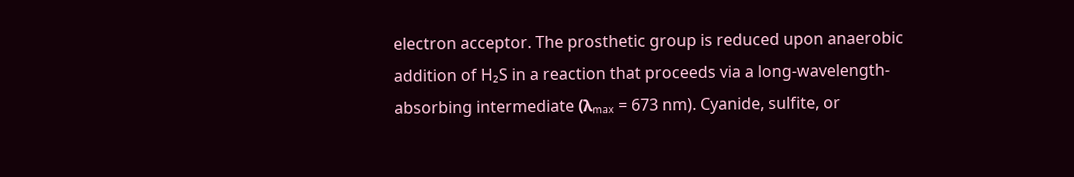electron acceptor. The prosthetic group is reduced upon anaerobic addition of H₂S in a reaction that proceeds via a long-wavelength-absorbing intermediate (λₘₐₓ = 673 nm). Cyanide, sulfite, or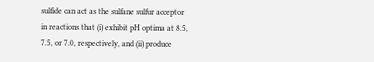sulfide can act as the sulfane sulfur acceptor in reactions that (i) exhibit pH optima at 8.5, 7.5, or 7.0, respectively, and (ii) produce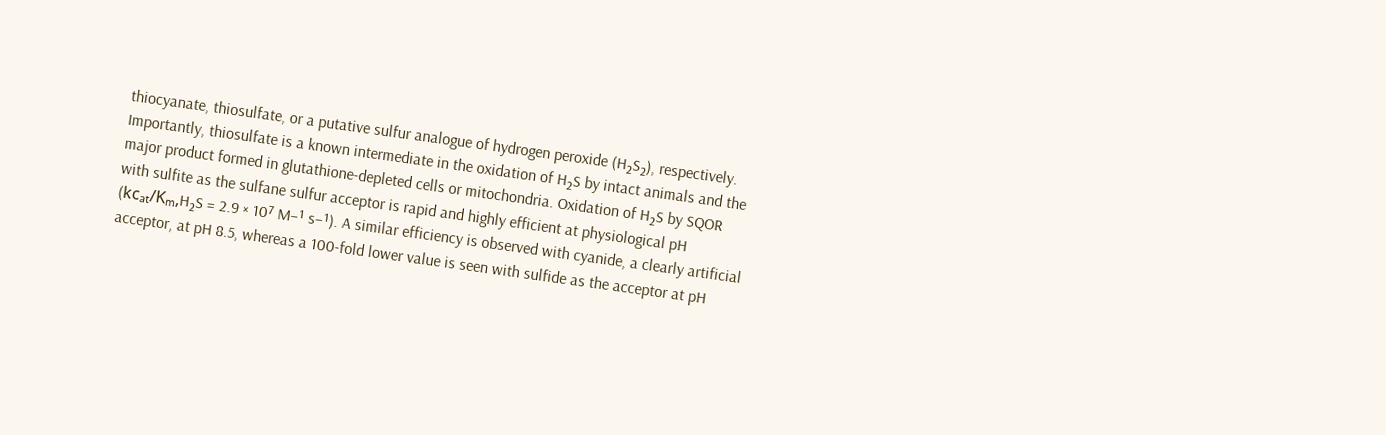thiocyanate, thiosulfate, or a putative sulfur analogue of hydrogen peroxide (H₂S₂), respectively. Importantly, thiosulfate is a known intermediate in the oxidation of H₂S by intact animals and the major product formed in glutathione-depleted cells or mitochondria. Oxidation of H₂S by SQOR with sulfite as the sulfane sulfur acceptor is rapid and highly efficient at physiological pH (kcₐₜ/Kₘ,H₂S = 2.9 × 10⁷ M–¹ s–¹). A similar efficiency is observed with cyanide, a clearly artificial acceptor, at pH 8.5, whereas a 100-fold lower value is seen with sulfide as the acceptor at pH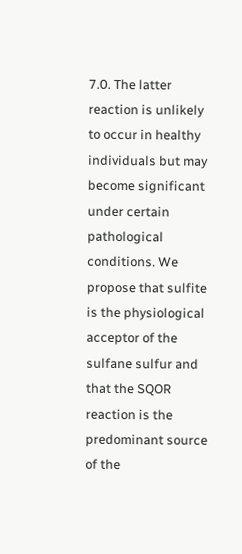7.0. The latter reaction is unlikely to occur in healthy individuals but may become significant under certain pathological conditions. We propose that sulfite is the physiological acceptor of the sulfane sulfur and that the SQOR reaction is the predominant source of the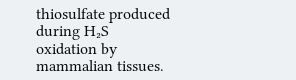thiosulfate produced during H₂S oxidation by mammalian tissues.